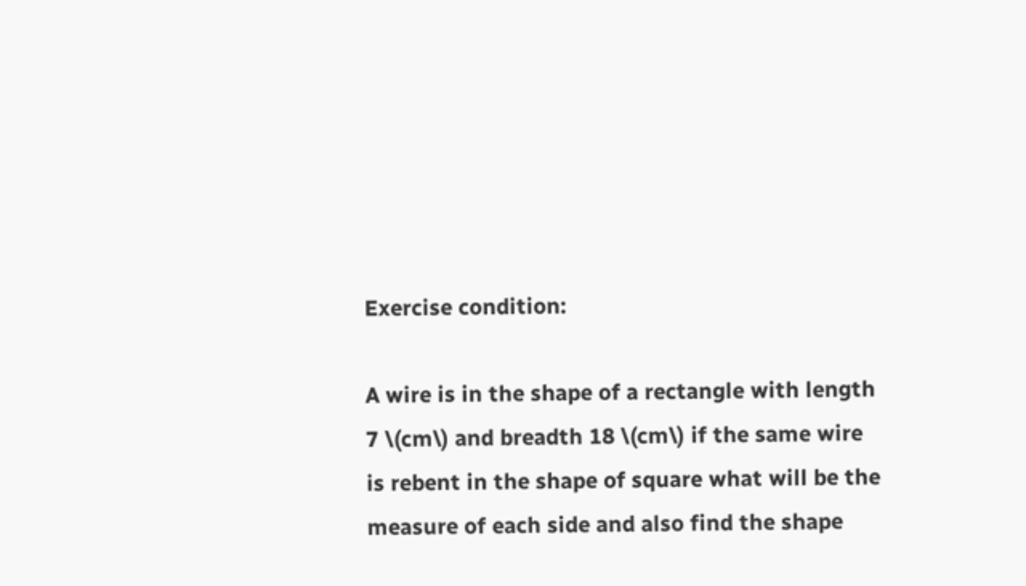Exercise condition:

A wire is in the shape of a rectangle with length 7 \(cm\) and breadth 18 \(cm\) if the same wire is rebent in the shape of square what will be the measure of each side and also find the shape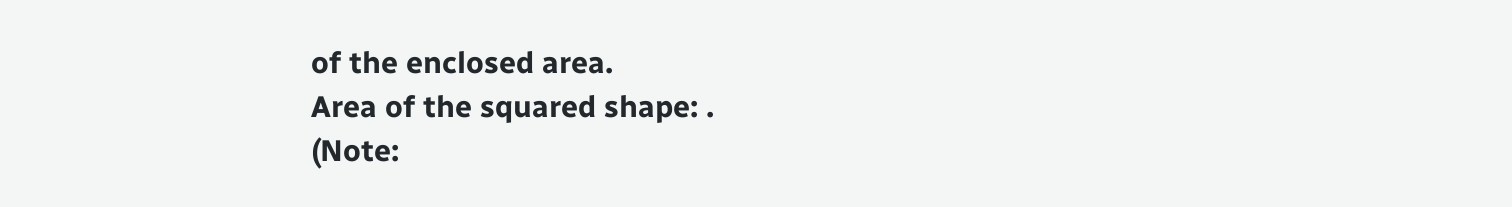of the enclosed area.
Area of the squared shape: .
(Note: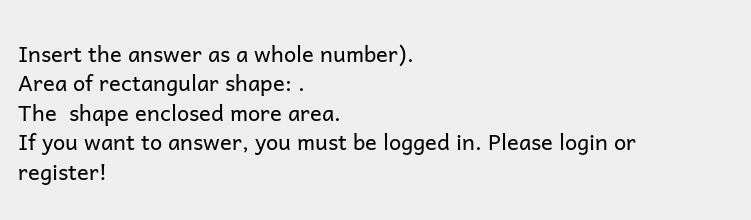Insert the answer as a whole number).
Area of rectangular shape: .
The  shape enclosed more area.
If you want to answer, you must be logged in. Please login or register!